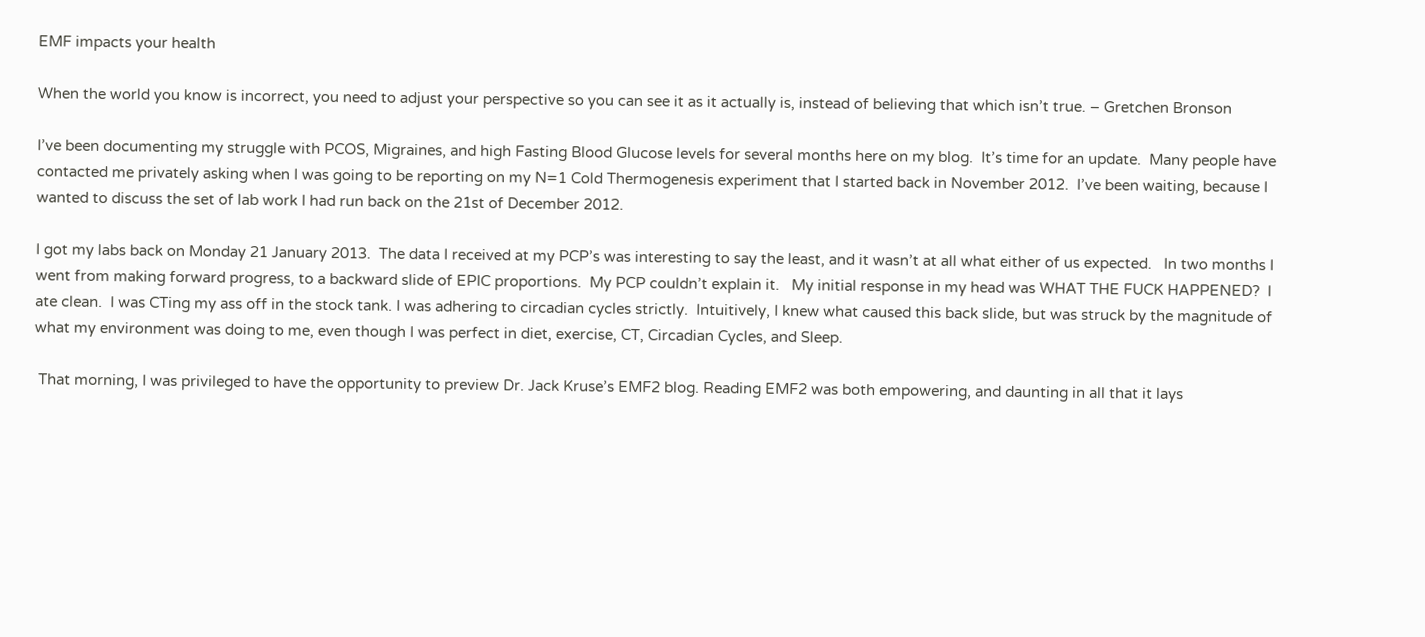EMF impacts your health

When the world you know is incorrect, you need to adjust your perspective so you can see it as it actually is, instead of believing that which isn’t true. – Gretchen Bronson

I’ve been documenting my struggle with PCOS, Migraines, and high Fasting Blood Glucose levels for several months here on my blog.  It’s time for an update.  Many people have contacted me privately asking when I was going to be reporting on my N=1 Cold Thermogenesis experiment that I started back in November 2012.  I’ve been waiting, because I wanted to discuss the set of lab work I had run back on the 21st of December 2012.

I got my labs back on Monday 21 January 2013.  The data I received at my PCP’s was interesting to say the least, and it wasn’t at all what either of us expected.   In two months I went from making forward progress, to a backward slide of EPIC proportions.  My PCP couldn’t explain it.   My initial response in my head was WHAT THE FUCK HAPPENED?  I ate clean.  I was CTing my ass off in the stock tank. I was adhering to circadian cycles strictly.  Intuitively, I knew what caused this back slide, but was struck by the magnitude of what my environment was doing to me, even though I was perfect in diet, exercise, CT, Circadian Cycles, and Sleep.

 That morning, I was privileged to have the opportunity to preview Dr. Jack Kruse’s EMF2 blog. Reading EMF2 was both empowering, and daunting in all that it lays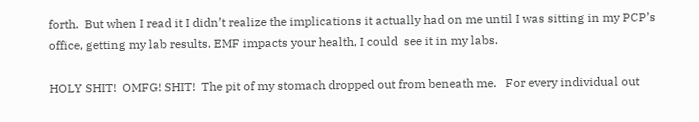forth.  But when I read it I didn’t realize the implications it actually had on me until I was sitting in my PCP’s office, getting my lab results. EMF impacts your health, I could  see it in my labs.

HOLY SHIT!  OMFG! SHIT!  The pit of my stomach dropped out from beneath me.   For every individual out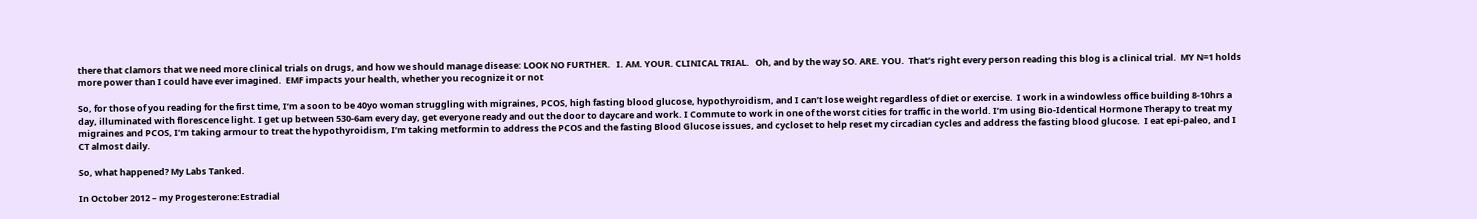there that clamors that we need more clinical trials on drugs, and how we should manage disease: LOOK NO FURTHER.   I. AM. YOUR. CLINICAL TRIAL.   Oh, and by the way SO. ARE. YOU.  That’s right every person reading this blog is a clinical trial.  MY N=1 holds more power than I could have ever imagined.  EMF impacts your health, whether you recognize it or not

So, for those of you reading for the first time, I’m a soon to be 40yo woman struggling with migraines, PCOS, high fasting blood glucose, hypothyroidism, and I can’t lose weight regardless of diet or exercise.  I work in a windowless office building 8-10hrs a day, illuminated with florescence light. I get up between 530-6am every day, get everyone ready and out the door to daycare and work. I Commute to work in one of the worst cities for traffic in the world. I’m using Bio-Identical Hormone Therapy to treat my migraines and PCOS, I’m taking armour to treat the hypothyroidism, I’m taking metformin to address the PCOS and the fasting Blood Glucose issues, and cycloset to help reset my circadian cycles and address the fasting blood glucose.  I eat epi-paleo, and I CT almost daily.

So, what happened? My Labs Tanked.

In October 2012 – my Progesterone:Estradial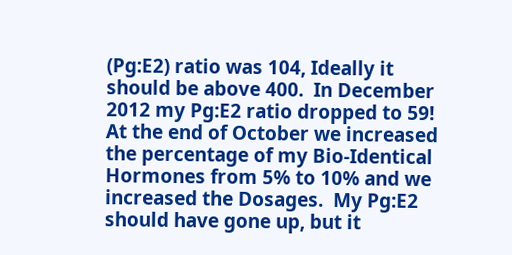(Pg:E2) ratio was 104, Ideally it should be above 400.  In December 2012 my Pg:E2 ratio dropped to 59!  At the end of October we increased the percentage of my Bio-Identical Hormones from 5% to 10% and we increased the Dosages.  My Pg:E2 should have gone up, but it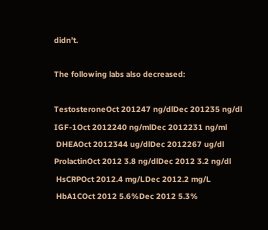didn’t.

The following labs also decreased:

TestosteroneOct 201247 ng/dlDec 201235 ng/dl
IGF-1Oct 2012240 ng/mlDec 2012231 ng/ml
 DHEAOct 2012344 ug/dlDec 2012267 ug/dl
ProlactinOct 2012 3.8 ng/dlDec 2012 3.2 ng/dl
 HsCRPOct 2012.4 mg/LDec 2012.2 mg/L
 HbA1COct 2012 5.6%Dec 2012 5.3%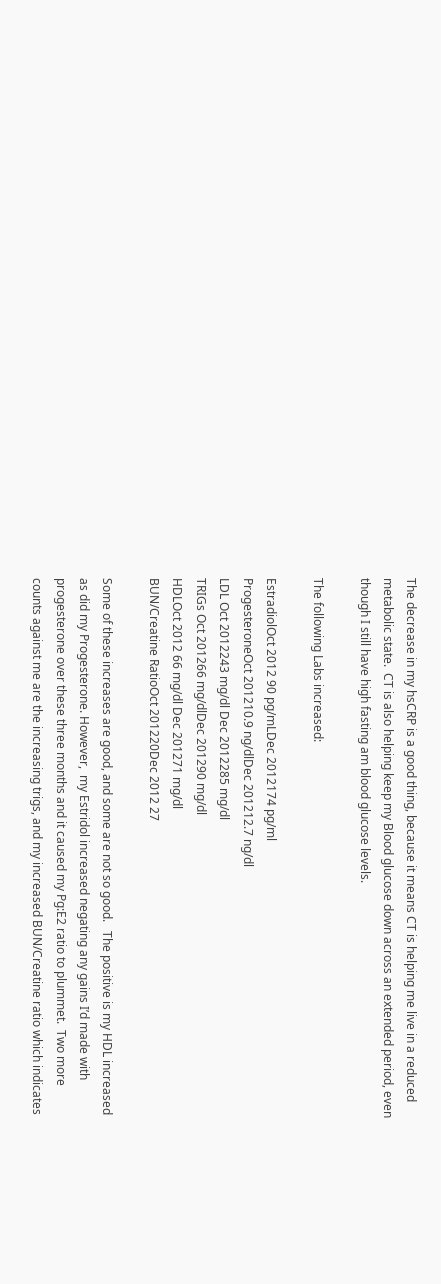The decrease in my hsCRP is a good thing, because it means CT is helping me live in a reduced metabolic state.  CT is also helping keep my Blood glucose down across an extended period, even though I still have high fasting am blood glucose levels.

The following Labs increased:

EstradiolOct 2012 90 pg/mLDec 2012174 pg/ml
ProgesteroneOct 201210.9 ng/dlDec 201212.7 ng/dl
LDL Oct 2012243 mg/dl Dec 2012285 mg/dl
TRIGs Oct 201266 mg/dlDec 201290 mg/dl
HDLOct 2012 66 mg/dl Dec 201271 mg/dl
BUN/Creatine RatioOct 201220Dec 2012 27

Some of these increases are good, and some are not so good.   The positive is my HDL increased as did my Progesterone. However,  my Estridol increased negating any gains I’d made with progesterone over these three months and it caused my Pg:E2 ratio to plummet.  Two more counts against me are the increasing trigs, and my increased BUN/Creatine ratio which indicates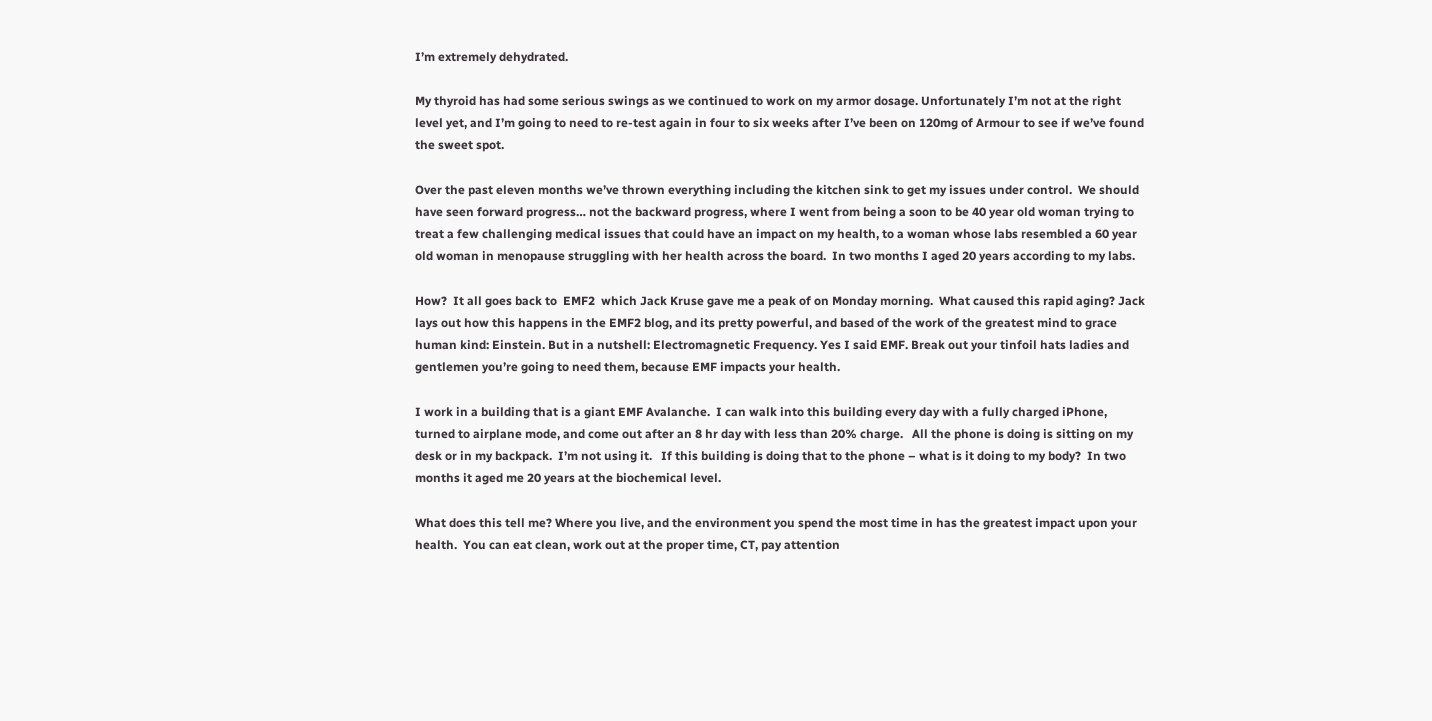I’m extremely dehydrated.

My thyroid has had some serious swings as we continued to work on my armor dosage. Unfortunately I’m not at the right level yet, and I’m going to need to re-test again in four to six weeks after I’ve been on 120mg of Armour to see if we’ve found the sweet spot.

Over the past eleven months we’ve thrown everything including the kitchen sink to get my issues under control.  We should have seen forward progress… not the backward progress, where I went from being a soon to be 40 year old woman trying to treat a few challenging medical issues that could have an impact on my health, to a woman whose labs resembled a 60 year old woman in menopause struggling with her health across the board.  In two months I aged 20 years according to my labs.

How?  It all goes back to  EMF2  which Jack Kruse gave me a peak of on Monday morning.  What caused this rapid aging? Jack lays out how this happens in the EMF2 blog, and its pretty powerful, and based of the work of the greatest mind to grace human kind: Einstein. But in a nutshell: Electromagnetic Frequency. Yes I said EMF. Break out your tinfoil hats ladies and gentlemen you’re going to need them, because EMF impacts your health.

I work in a building that is a giant EMF Avalanche.  I can walk into this building every day with a fully charged iPhone, turned to airplane mode, and come out after an 8 hr day with less than 20% charge.   All the phone is doing is sitting on my desk or in my backpack.  I’m not using it.   If this building is doing that to the phone – what is it doing to my body?  In two months it aged me 20 years at the biochemical level.

What does this tell me? Where you live, and the environment you spend the most time in has the greatest impact upon your health.  You can eat clean, work out at the proper time, CT, pay attention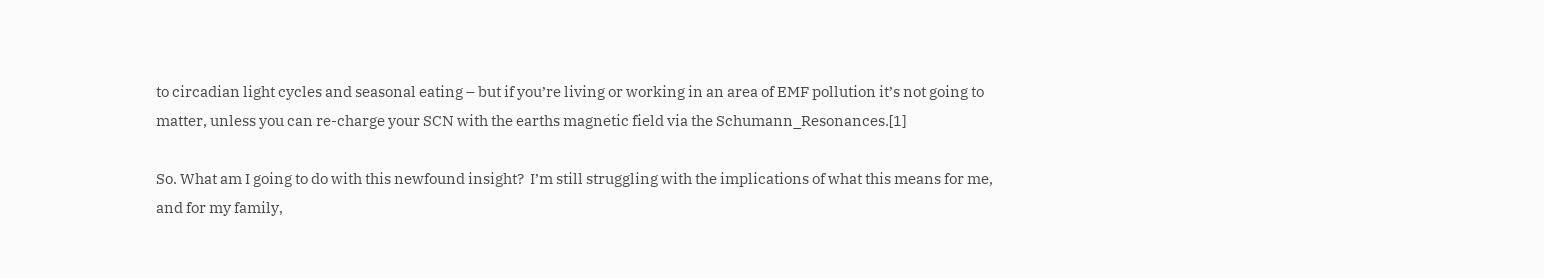to circadian light cycles and seasonal eating – but if you’re living or working in an area of EMF pollution it’s not going to matter, unless you can re-charge your SCN with the earths magnetic field via the Schumann_Resonances.[1]

So. What am I going to do with this newfound insight?  I’m still struggling with the implications of what this means for me, and for my family,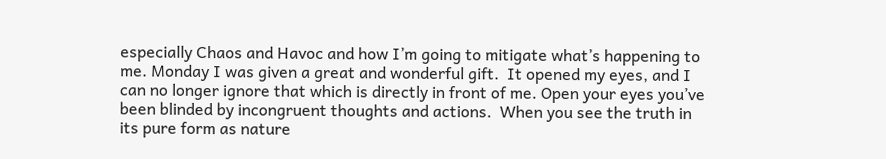especially Chaos and Havoc and how I’m going to mitigate what’s happening to me. Monday I was given a great and wonderful gift.  It opened my eyes, and I can no longer ignore that which is directly in front of me. Open your eyes you’ve been blinded by incongruent thoughts and actions.  When you see the truth in its pure form as nature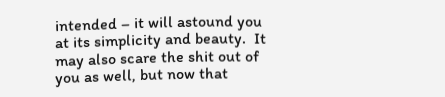intended – it will astound you at its simplicity and beauty.  It may also scare the shit out of you as well, but now that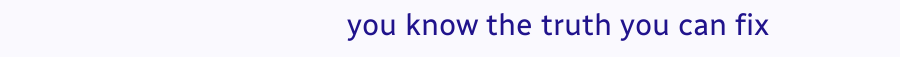you know the truth you can fix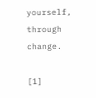yourself, through change.

[1]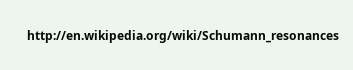http://en.wikipedia.org/wiki/Schumann_resonances